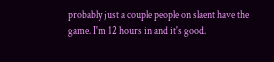probably just a couple people on slaent have the game. I'm 12 hours in and it's good.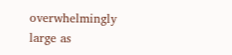overwhelmingly large as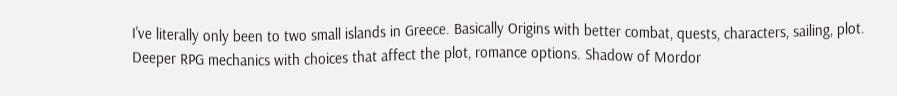I've literally only been to two small islands in Greece. Basically Origins with better combat, quests, characters, sailing, plot. Deeper RPG mechanics with choices that affect the plot, romance options. Shadow of Mordor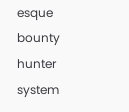esque bounty hunter system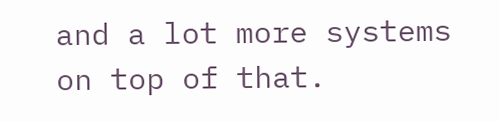and a lot more systems on top of that.